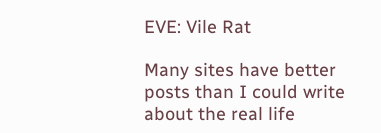EVE: Vile Rat

Many sites have better posts than I could write about the real life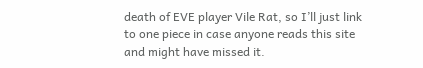death of EVE player Vile Rat, so I’ll just link to one piece in case anyone reads this site and might have missed it.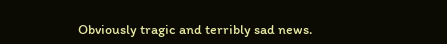Obviously tragic and terribly sad news.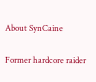About SynCaine

Former hardcore raider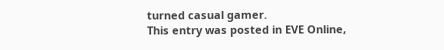turned casual gamer.
This entry was posted in EVE Online,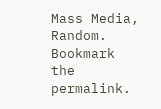Mass Media, Random. Bookmark the permalink.